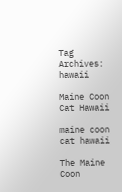Tag Archives: hawaii

Maine Coon Cat Hawaii

maine coon cat hawaii

The Maine Coon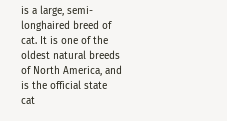is a large, semi-longhaired breed of cat. It is one of the oldest natural breeds of North America, and is the official state cat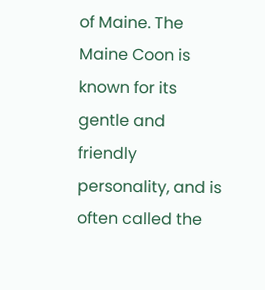of Maine. The Maine Coon is known for its gentle and friendly personality, and is often called the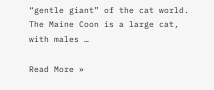“gentle giant” of the cat world. The Maine Coon is a large cat, with males …

Read More »